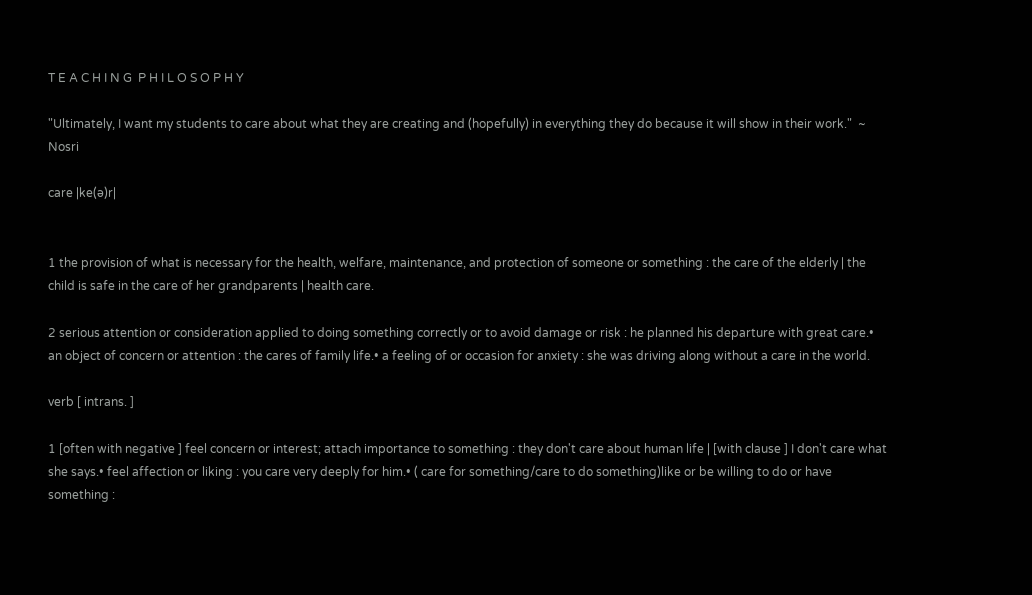T E A C H I N G  P H I L O S O P H Y

"Ultimately, I want my students to care about what they are creating and (hopefully) in everything they do because it will show in their work."  ~ Nosri

care |ke(ə)r|


1 the provision of what is necessary for the health, welfare, maintenance, and protection of someone or something : the care of the elderly | the child is safe in the care of her grandparents | health care.

2 serious attention or consideration applied to doing something correctly or to avoid damage or risk : he planned his departure with great care.• an object of concern or attention : the cares of family life.• a feeling of or occasion for anxiety : she was driving along without a care in the world.

verb [ intrans. ]

1 [often with negative ] feel concern or interest; attach importance to something : they don't care about human life | [with clause ] I don't care what she says.• feel affection or liking : you care very deeply for him.• ( care for something/care to do something)like or be willing to do or have something :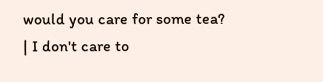would you care for some tea? | I don't care to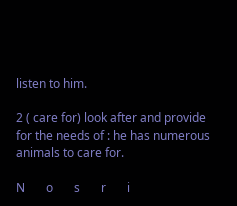listen to him.

2 ( care for) look after and provide for the needs of : he has numerous animals to care for.

N       o       s       r       i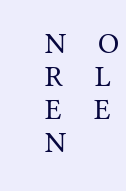N    O    R    L    E    E    N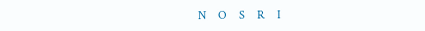N    O    S    R    I